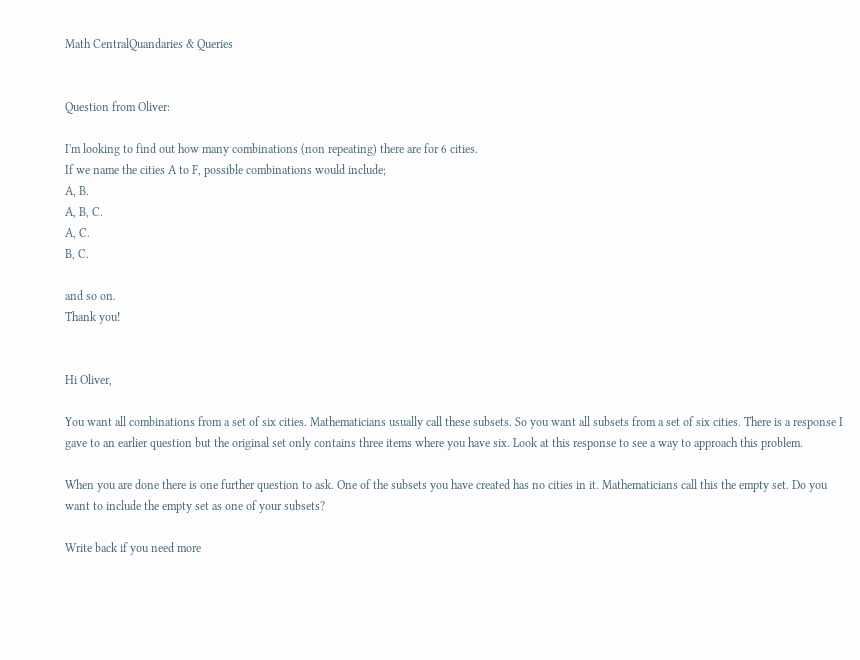Math CentralQuandaries & Queries


Question from Oliver:

I'm looking to find out how many combinations (non repeating) there are for 6 cities.
If we name the cities A to F, possible combinations would include;
A, B.
A, B, C.
A, C.
B, C.

and so on.
Thank you!


Hi Oliver,

You want all combinations from a set of six cities. Mathematicians usually call these subsets. So you want all subsets from a set of six cities. There is a response I gave to an earlier question but the original set only contains three items where you have six. Look at this response to see a way to approach this problem.

When you are done there is one further question to ask. One of the subsets you have created has no cities in it. Mathematicians call this the empty set. Do you want to include the empty set as one of your subsets?

Write back if you need more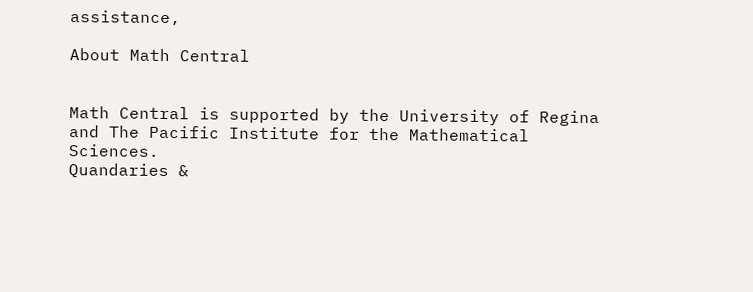assistance,

About Math Central


Math Central is supported by the University of Regina and The Pacific Institute for the Mathematical Sciences.
Quandaries &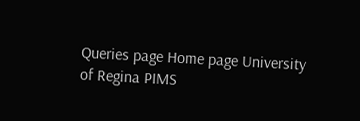Queries page Home page University of Regina PIMS